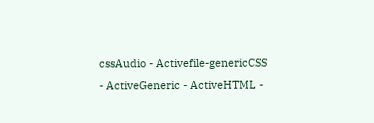cssAudio - Activefile-genericCSS - ActiveGeneric - ActiveHTML -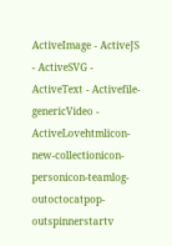ActiveImage - ActiveJS - ActiveSVG - ActiveText - Activefile-genericVideo - ActiveLovehtmlicon-new-collectionicon-personicon-teamlog-outoctocatpop-outspinnerstartv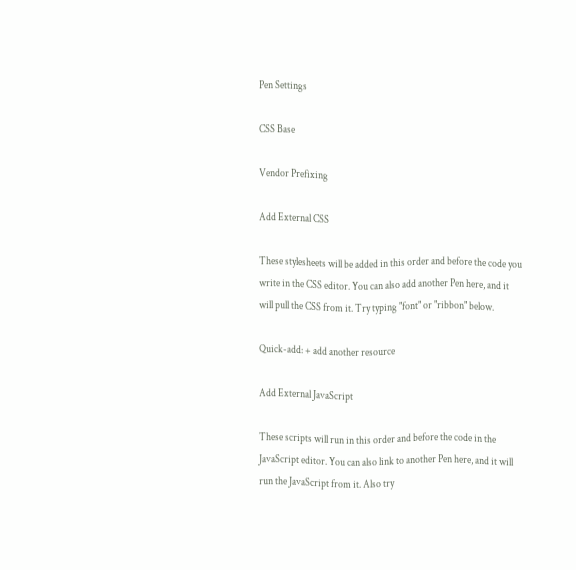Pen Settings

CSS Base

Vendor Prefixing

Add External CSS

These stylesheets will be added in this order and before the code you write in the CSS editor. You can also add another Pen here, and it will pull the CSS from it. Try typing "font" or "ribbon" below.

Quick-add: + add another resource

Add External JavaScript

These scripts will run in this order and before the code in the JavaScript editor. You can also link to another Pen here, and it will run the JavaScript from it. Also try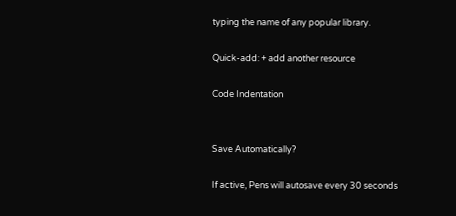typing the name of any popular library.

Quick-add: + add another resource

Code Indentation


Save Automatically?

If active, Pens will autosave every 30 seconds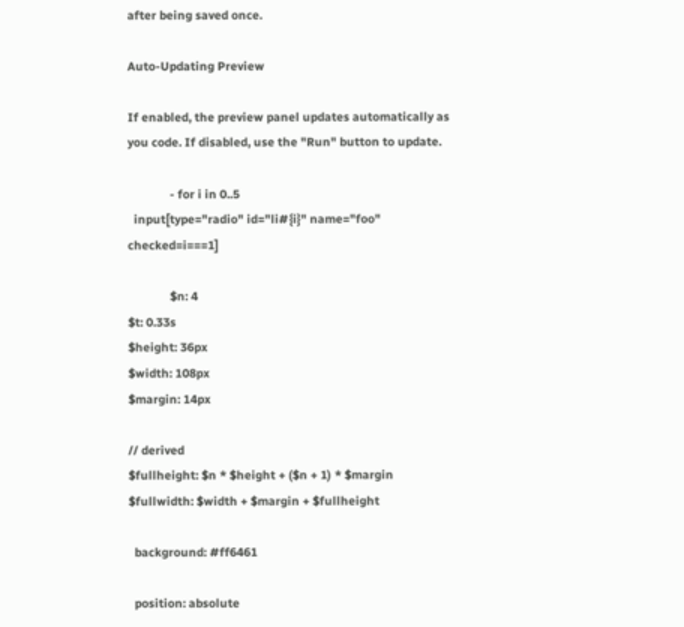after being saved once.

Auto-Updating Preview

If enabled, the preview panel updates automatically as you code. If disabled, use the "Run" button to update.

              - for i in 0..5
  input[type="radio" id="li#{i}" name="foo" checked=i===1]

              $n: 4
$t: 0.33s
$height: 36px
$width: 108px
$margin: 14px

// derived
$fullheight: $n * $height + ($n + 1) * $margin
$fullwidth: $width + $margin + $fullheight

  background: #ff6461

  position: absolute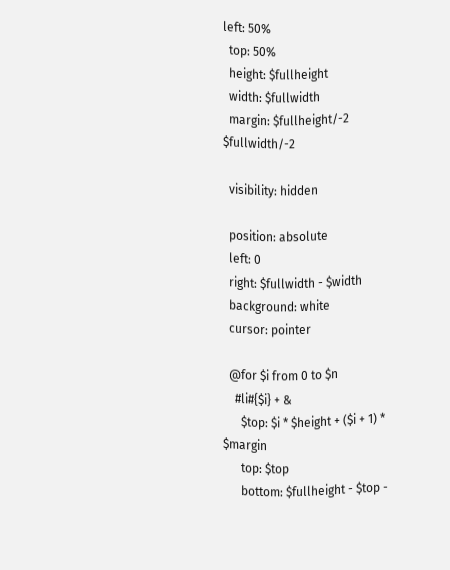left: 50%
  top: 50%
  height: $fullheight
  width: $fullwidth
  margin: $fullheight/-2 $fullwidth/-2

  visibility: hidden

  position: absolute
  left: 0
  right: $fullwidth - $width
  background: white
  cursor: pointer

  @for $i from 0 to $n
    #li#{$i} + &
      $top: $i * $height + ($i + 1) * $margin
      top: $top
      bottom: $fullheight - $top -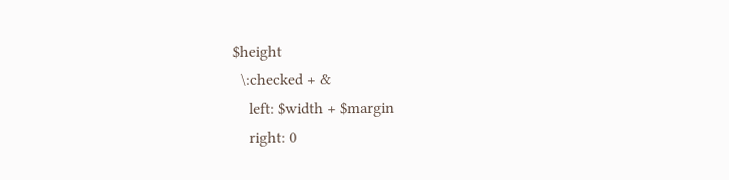$height
  \:checked + &
    left: $width + $margin
    right: 0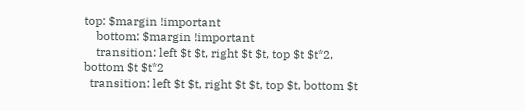top: $margin !important
    bottom: $margin !important
    transition: left $t $t, right $t $t, top $t $t*2, bottom $t $t*2
  transition: left $t $t, right $t $t, top $t, bottom $t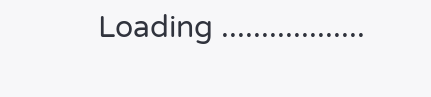Loading ..................